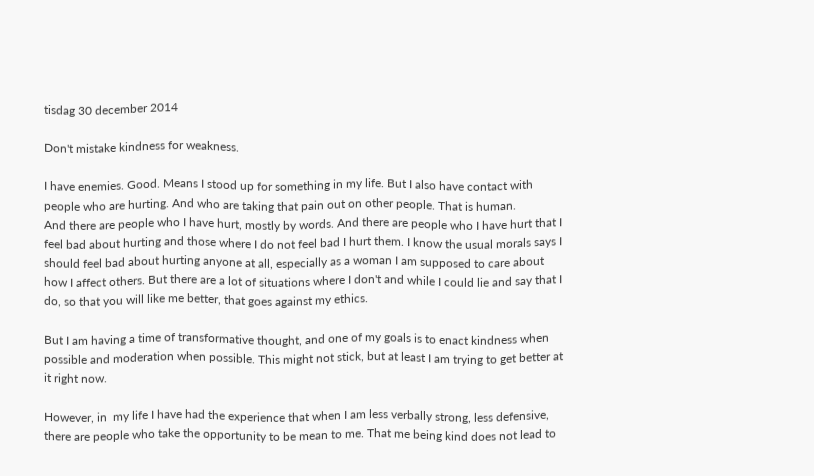tisdag 30 december 2014

Don't mistake kindness for weakness.

I have enemies. Good. Means I stood up for something in my life. But I also have contact with people who are hurting. And who are taking that pain out on other people. That is human.
And there are people who I have hurt, mostly by words. And there are people who I have hurt that I feel bad about hurting and those where I do not feel bad I hurt them. I know the usual morals says I should feel bad about hurting anyone at all, especially as a woman I am supposed to care about how I affect others. But there are a lot of situations where I don't and while I could lie and say that I do, so that you will like me better, that goes against my ethics.

But I am having a time of transformative thought, and one of my goals is to enact kindness when possible and moderation when possible. This might not stick, but at least I am trying to get better at it right now.

However, in  my life I have had the experience that when I am less verbally strong, less defensive, there are people who take the opportunity to be mean to me. That me being kind does not lead to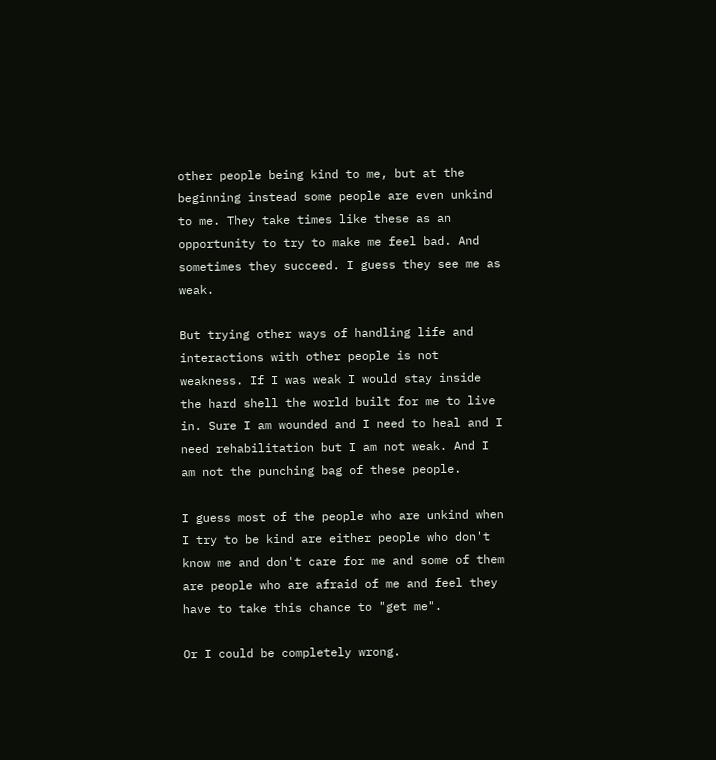other people being kind to me, but at the beginning instead some people are even unkind to me. They take times like these as an opportunity to try to make me feel bad. And sometimes they succeed. I guess they see me as weak.

But trying other ways of handling life and interactions with other people is not weakness. If I was weak I would stay inside the hard shell the world built for me to live in. Sure I am wounded and I need to heal and I need rehabilitation but I am not weak. And I am not the punching bag of these people.

I guess most of the people who are unkind when I try to be kind are either people who don't know me and don't care for me and some of them are people who are afraid of me and feel they have to take this chance to "get me".

Or I could be completely wrong.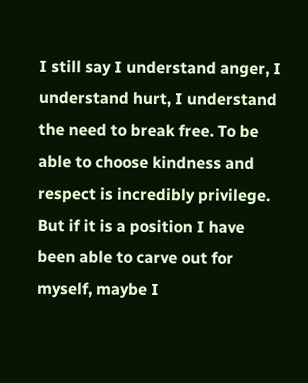I still say I understand anger, I understand hurt, I understand the need to break free. To be able to choose kindness and respect is incredibly privilege. But if it is a position I have been able to carve out for myself, maybe I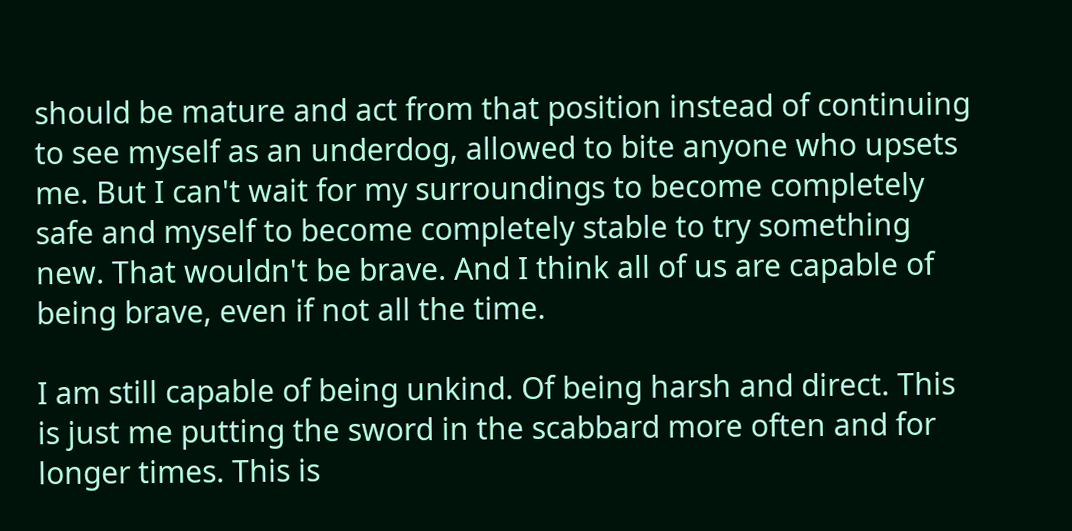should be mature and act from that position instead of continuing to see myself as an underdog, allowed to bite anyone who upsets me. But I can't wait for my surroundings to become completely safe and myself to become completely stable to try something new. That wouldn't be brave. And I think all of us are capable of being brave, even if not all the time.

I am still capable of being unkind. Of being harsh and direct. This is just me putting the sword in the scabbard more often and for longer times. This is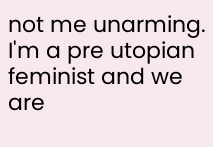not me unarming. I'm a pre utopian feminist and we are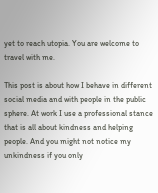yet to reach utopia. You are welcome to travel with me.

This post is about how I behave in different social media and with people in the public sphere. At work I use a professional stance that is all about kindness and helping people. And you might not notice my unkindness if you only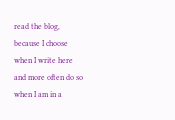read the blog, because I choose when I write here and more often do so when I am in a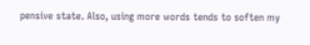pensive state. Also, using more words tends to soften my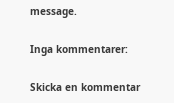message.

Inga kommentarer:

Skicka en kommentar